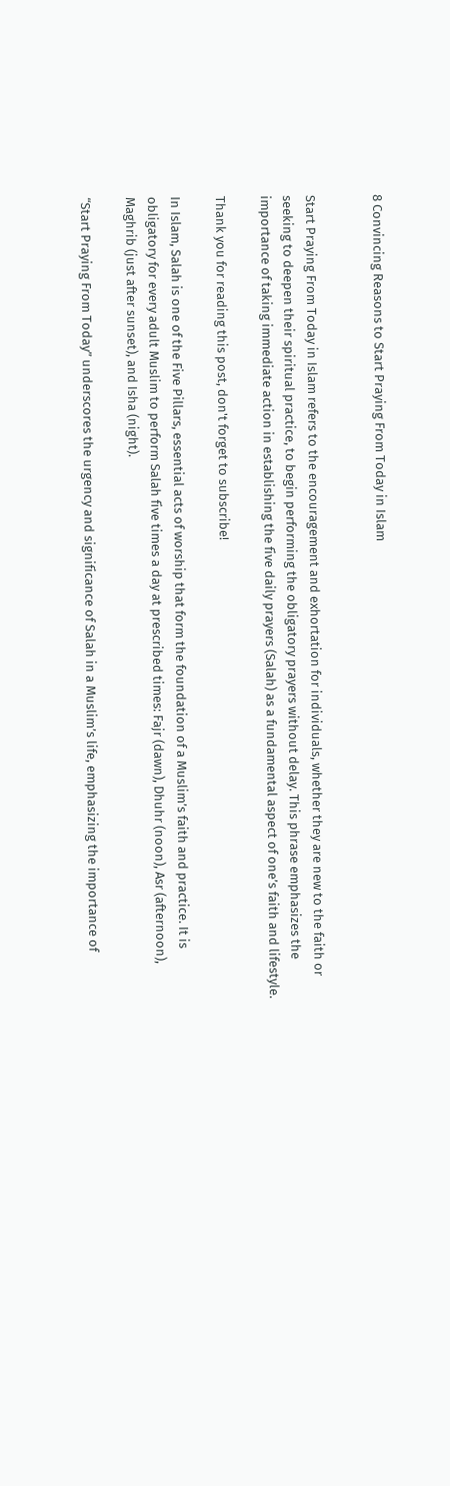8 Convincing Reasons to Start Praying From Today in Islam


Start Praying From Today in Islam refers to the encouragement and exhortation for individuals, whether they are new to the faith or seeking to deepen their spiritual practice, to begin performing the obligatory prayers without delay. This phrase emphasizes the importance of taking immediate action in establishing the five daily prayers (Salah) as a fundamental aspect of one’s faith and lifestyle.

Thank you for reading this post, don't forget to subscribe!

In Islam, Salah is one of the Five Pillars, essential acts of worship that form the foundation of a Muslim’s faith and practice. It is obligatory for every adult Muslim to perform Salah five times a day at prescribed times: Fajr (dawn), Dhuhr (noon), Asr (afternoon), Maghrib (just after sunset), and Isha (night).

“Start Praying From Today” underscores the urgency and significance of Salah in a Muslim’s life, emphasizing the importance of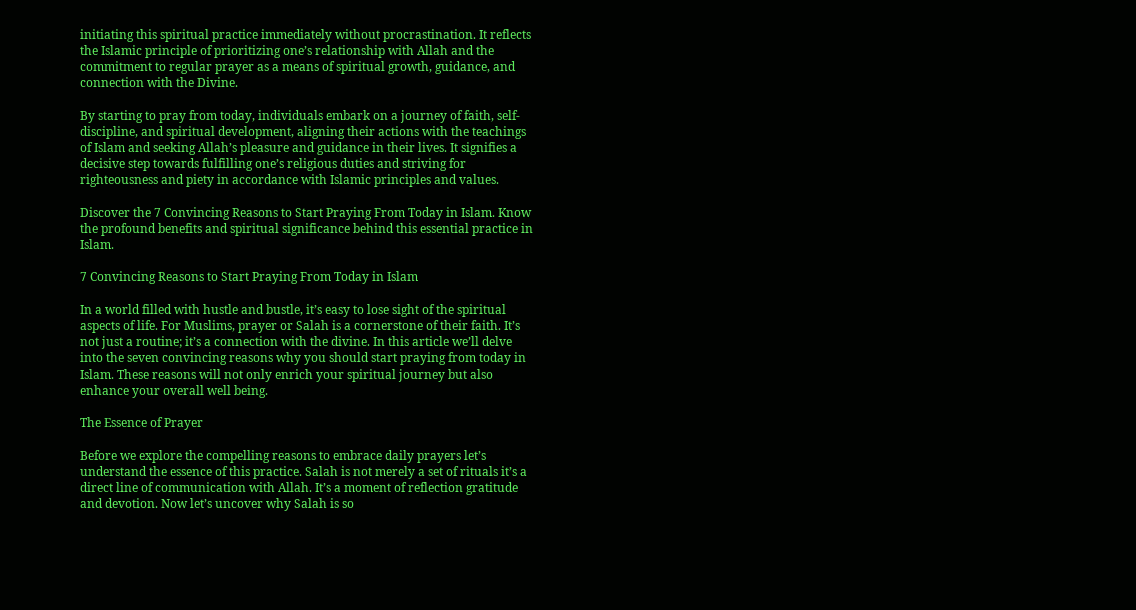initiating this spiritual practice immediately without procrastination. It reflects the Islamic principle of prioritizing one’s relationship with Allah and the commitment to regular prayer as a means of spiritual growth, guidance, and connection with the Divine.

By starting to pray from today, individuals embark on a journey of faith, self-discipline, and spiritual development, aligning their actions with the teachings of Islam and seeking Allah’s pleasure and guidance in their lives. It signifies a decisive step towards fulfilling one’s religious duties and striving for righteousness and piety in accordance with Islamic principles and values.

Discover the 7 Convincing Reasons to Start Praying From Today in Islam. Know the profound benefits and spiritual significance behind this essential practice in Islam.

7 Convincing Reasons to Start Praying From Today in Islam

In a world filled with hustle and bustle, it’s easy to lose sight of the spiritual aspects of life. For Muslims, prayer or Salah is a cornerstone of their faith. It’s not just a routine; it’s a connection with the divine. In this article we’ll delve into the seven convincing reasons why you should start praying from today in Islam. These reasons will not only enrich your spiritual journey but also enhance your overall well being.

The Essence of Prayer

Before we explore the compelling reasons to embrace daily prayers let’s understand the essence of this practice. Salah is not merely a set of rituals it’s a direct line of communication with Allah. It’s a moment of reflection gratitude and devotion. Now let’s uncover why Salah is so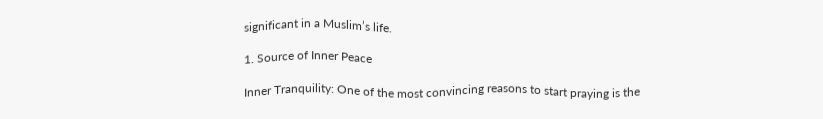significant in a Muslim’s life.

1. Source of Inner Peace

Inner Tranquility: One of the most convincing reasons to start praying is the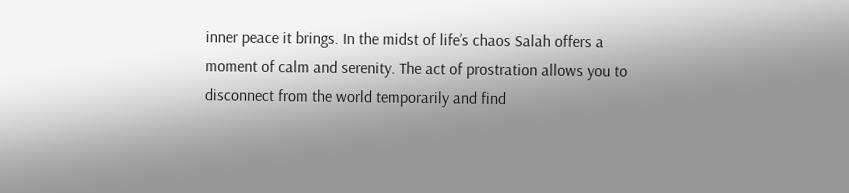inner peace it brings. In the midst of life’s chaos Salah offers a moment of calm and serenity. The act of prostration allows you to disconnect from the world temporarily and find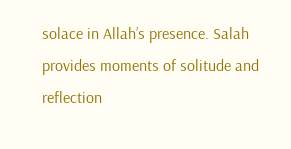solace in Allah’s presence. Salah provides moments of solitude and reflection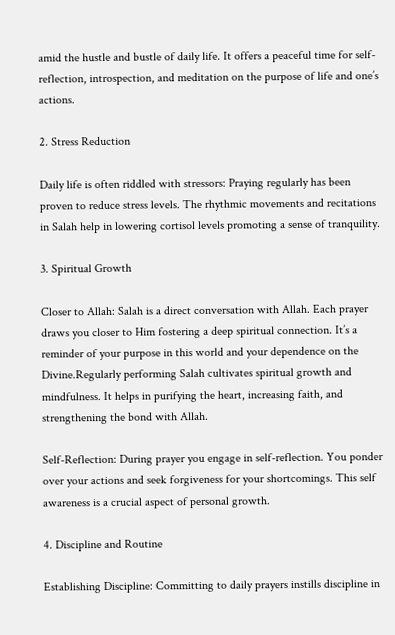amid the hustle and bustle of daily life. It offers a peaceful time for self-reflection, introspection, and meditation on the purpose of life and one’s actions.

2. Stress Reduction

Daily life is often riddled with stressors: Praying regularly has been proven to reduce stress levels. The rhythmic movements and recitations in Salah help in lowering cortisol levels promoting a sense of tranquility.

3. Spiritual Growth

Closer to Allah: Salah is a direct conversation with Allah. Each prayer draws you closer to Him fostering a deep spiritual connection. It’s a reminder of your purpose in this world and your dependence on the Divine.Regularly performing Salah cultivates spiritual growth and mindfulness. It helps in purifying the heart, increasing faith, and strengthening the bond with Allah.

Self-Reflection: During prayer you engage in self-reflection. You ponder over your actions and seek forgiveness for your shortcomings. This self awareness is a crucial aspect of personal growth.

4. Discipline and Routine

Establishing Discipline: Committing to daily prayers instills discipline in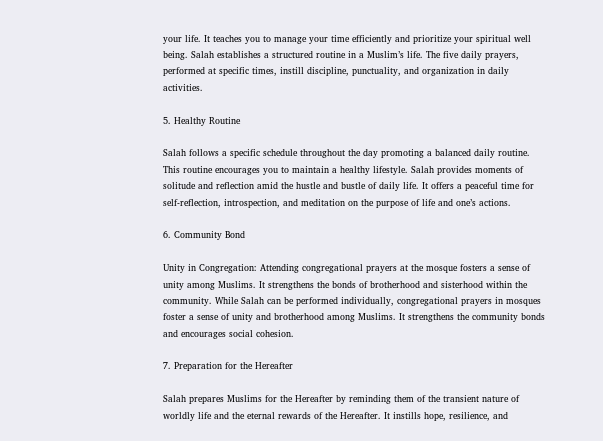your life. It teaches you to manage your time efficiently and prioritize your spiritual well being. Salah establishes a structured routine in a Muslim’s life. The five daily prayers, performed at specific times, instill discipline, punctuality, and organization in daily activities.

5. Healthy Routine

Salah follows a specific schedule throughout the day promoting a balanced daily routine. This routine encourages you to maintain a healthy lifestyle. Salah provides moments of solitude and reflection amid the hustle and bustle of daily life. It offers a peaceful time for self-reflection, introspection, and meditation on the purpose of life and one’s actions.

6. Community Bond

Unity in Congregation: Attending congregational prayers at the mosque fosters a sense of unity among Muslims. It strengthens the bonds of brotherhood and sisterhood within the community. While Salah can be performed individually, congregational prayers in mosques foster a sense of unity and brotherhood among Muslims. It strengthens the community bonds and encourages social cohesion.

7. Preparation for the Hereafter

Salah prepares Muslims for the Hereafter by reminding them of the transient nature of worldly life and the eternal rewards of the Hereafter. It instills hope, resilience, and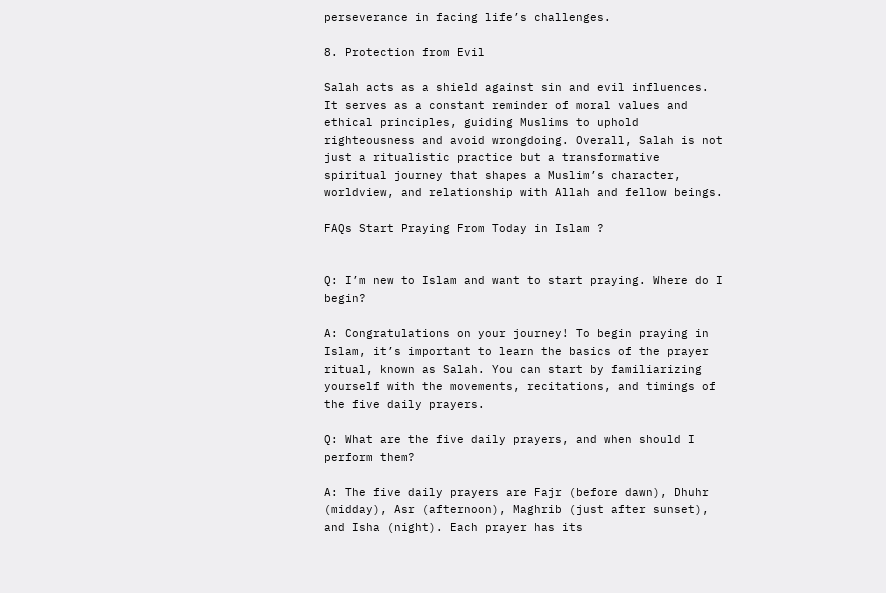perseverance in facing life’s challenges.

8. Protection from Evil

Salah acts as a shield against sin and evil influences. It serves as a constant reminder of moral values and ethical principles, guiding Muslims to uphold righteousness and avoid wrongdoing. Overall, Salah is not just a ritualistic practice but a transformative spiritual journey that shapes a Muslim’s character, worldview, and relationship with Allah and fellow beings.

FAQs Start Praying From Today in Islam ?


Q: I’m new to Islam and want to start praying. Where do I begin?

A: Congratulations on your journey! To begin praying in Islam, it’s important to learn the basics of the prayer ritual, known as Salah. You can start by familiarizing yourself with the movements, recitations, and timings of the five daily prayers.

Q: What are the five daily prayers, and when should I perform them?

A: The five daily prayers are Fajr (before dawn), Dhuhr (midday), Asr (afternoon), Maghrib (just after sunset), and Isha (night). Each prayer has its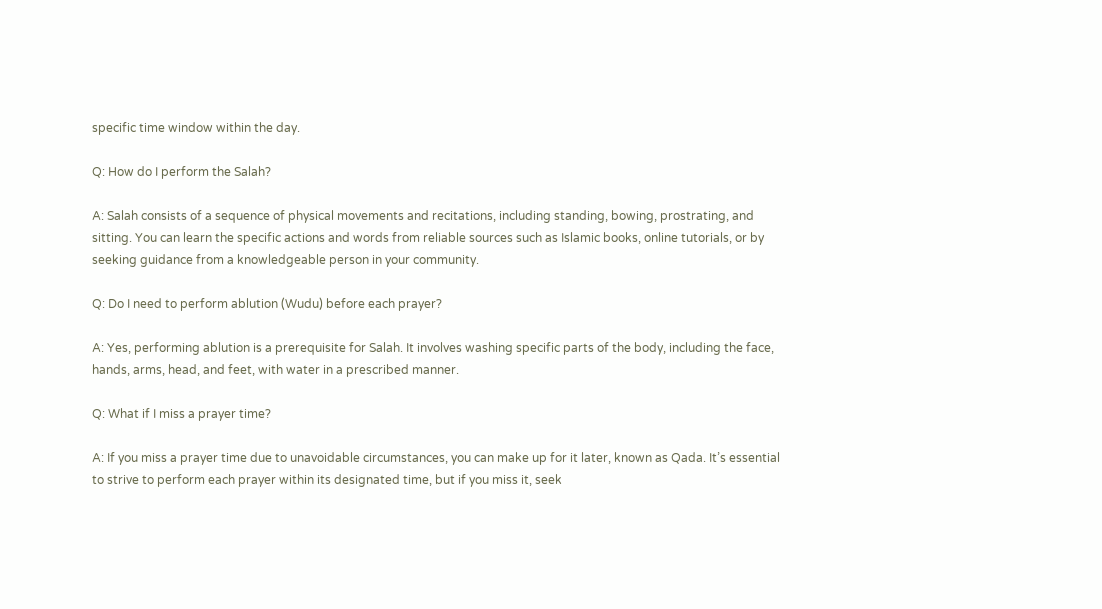specific time window within the day.

Q: How do I perform the Salah?

A: Salah consists of a sequence of physical movements and recitations, including standing, bowing, prostrating, and sitting. You can learn the specific actions and words from reliable sources such as Islamic books, online tutorials, or by seeking guidance from a knowledgeable person in your community.

Q: Do I need to perform ablution (Wudu) before each prayer?

A: Yes, performing ablution is a prerequisite for Salah. It involves washing specific parts of the body, including the face, hands, arms, head, and feet, with water in a prescribed manner.

Q: What if I miss a prayer time?

A: If you miss a prayer time due to unavoidable circumstances, you can make up for it later, known as Qada. It’s essential to strive to perform each prayer within its designated time, but if you miss it, seek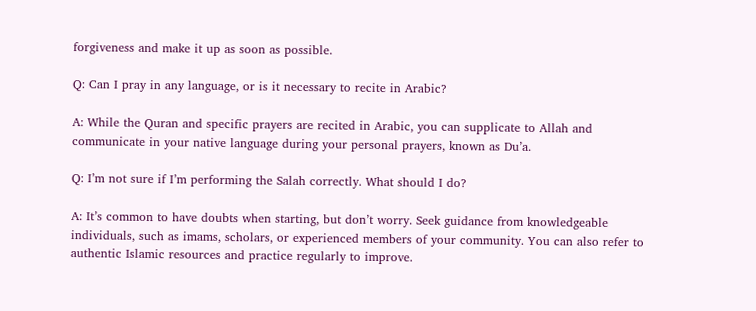forgiveness and make it up as soon as possible.

Q: Can I pray in any language, or is it necessary to recite in Arabic?

A: While the Quran and specific prayers are recited in Arabic, you can supplicate to Allah and communicate in your native language during your personal prayers, known as Du’a.

Q: I’m not sure if I’m performing the Salah correctly. What should I do?

A: It’s common to have doubts when starting, but don’t worry. Seek guidance from knowledgeable individuals, such as imams, scholars, or experienced members of your community. You can also refer to authentic Islamic resources and practice regularly to improve.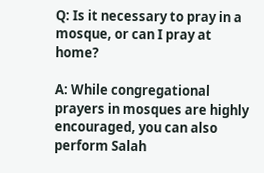Q: Is it necessary to pray in a mosque, or can I pray at home?

A: While congregational prayers in mosques are highly encouraged, you can also perform Salah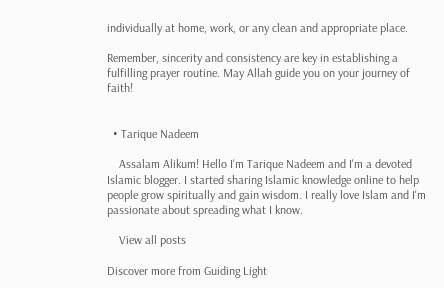individually at home, work, or any clean and appropriate place.

Remember, sincerity and consistency are key in establishing a fulfilling prayer routine. May Allah guide you on your journey of faith!


  • Tarique Nadeem

    Assalam Alikum! Hello I'm Tarique Nadeem and I'm a devoted Islamic blogger. I started sharing Islamic knowledge online to help people grow spiritually and gain wisdom. I really love Islam and I'm passionate about spreading what I know.

    View all posts

Discover more from Guiding Light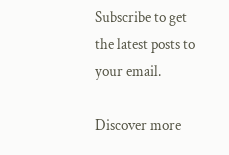Subscribe to get the latest posts to your email.

Discover more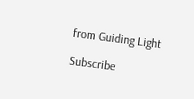from Guiding Light

Subscribe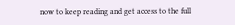now to keep reading and get access to the full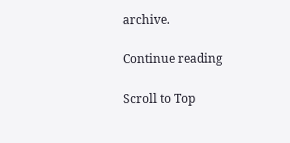archive.

Continue reading

Scroll to Top